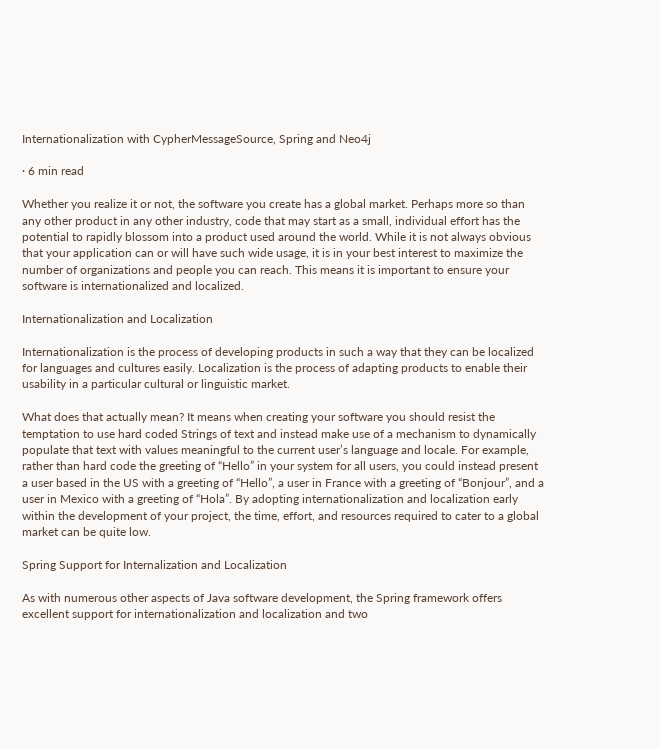Internationalization with CypherMessageSource, Spring and Neo4j

· 6 min read

Whether you realize it or not, the software you create has a global market. Perhaps more so than any other product in any other industry, code that may start as a small, individual effort has the potential to rapidly blossom into a product used around the world. While it is not always obvious that your application can or will have such wide usage, it is in your best interest to maximize the number of organizations and people you can reach. This means it is important to ensure your software is internationalized and localized.

Internationalization and Localization

Internationalization is the process of developing products in such a way that they can be localized for languages and cultures easily. Localization is the process of adapting products to enable their usability in a particular cultural or linguistic market.

What does that actually mean? It means when creating your software you should resist the temptation to use hard coded Strings of text and instead make use of a mechanism to dynamically populate that text with values meaningful to the current user’s language and locale. For example, rather than hard code the greeting of “Hello” in your system for all users, you could instead present a user based in the US with a greeting of “Hello”, a user in France with a greeting of “Bonjour”, and a user in Mexico with a greeting of “Hola”. By adopting internationalization and localization early within the development of your project, the time, effort, and resources required to cater to a global market can be quite low.

Spring Support for Internalization and Localization

As with numerous other aspects of Java software development, the Spring framework offers excellent support for internationalization and localization and two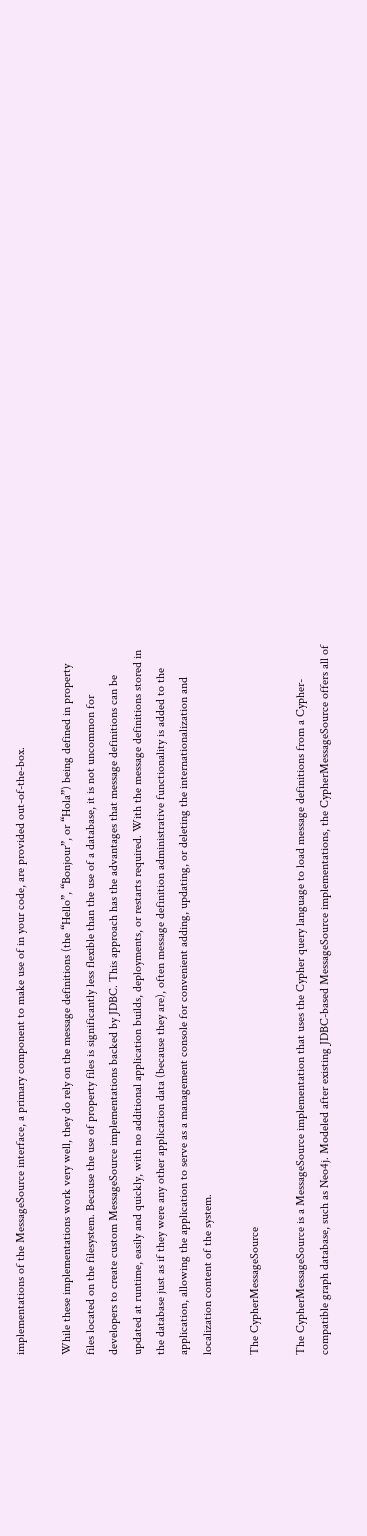implementations of the MessageSource interface, a primary component to make use of in your code, are provided out-of-the-box.

While these implementations work very well, they do rely on the message definitions (the “Hello”, “Bonjour”, or “Hola”) being defined in property files located on the filesystem. Because the use of property files is significantly less flexible than the use of a database, it is not uncommon for developers to create custom MessageSource implementations backed by JDBC. This approach has the advantages that message definitions can be updated at runtime, easily and quickly, with no additional application builds, deployments, or restarts required. With the message definitions stored in the database just as if they were any other application data (because they are), often message definition administrative functionality is added to the application, allowing the application to serve as a management console for convenient adding, updating, or deleting the internationalization and localization content of the system.

The CypherMessageSource

The CypherMessageSource is a MessageSource implementation that uses the Cypher query language to load message definitions from a Cypher-compatible graph database, such as Neo4j. Modeled after existing JDBC-based MessageSource implementations, the CypherMessageSource offers all of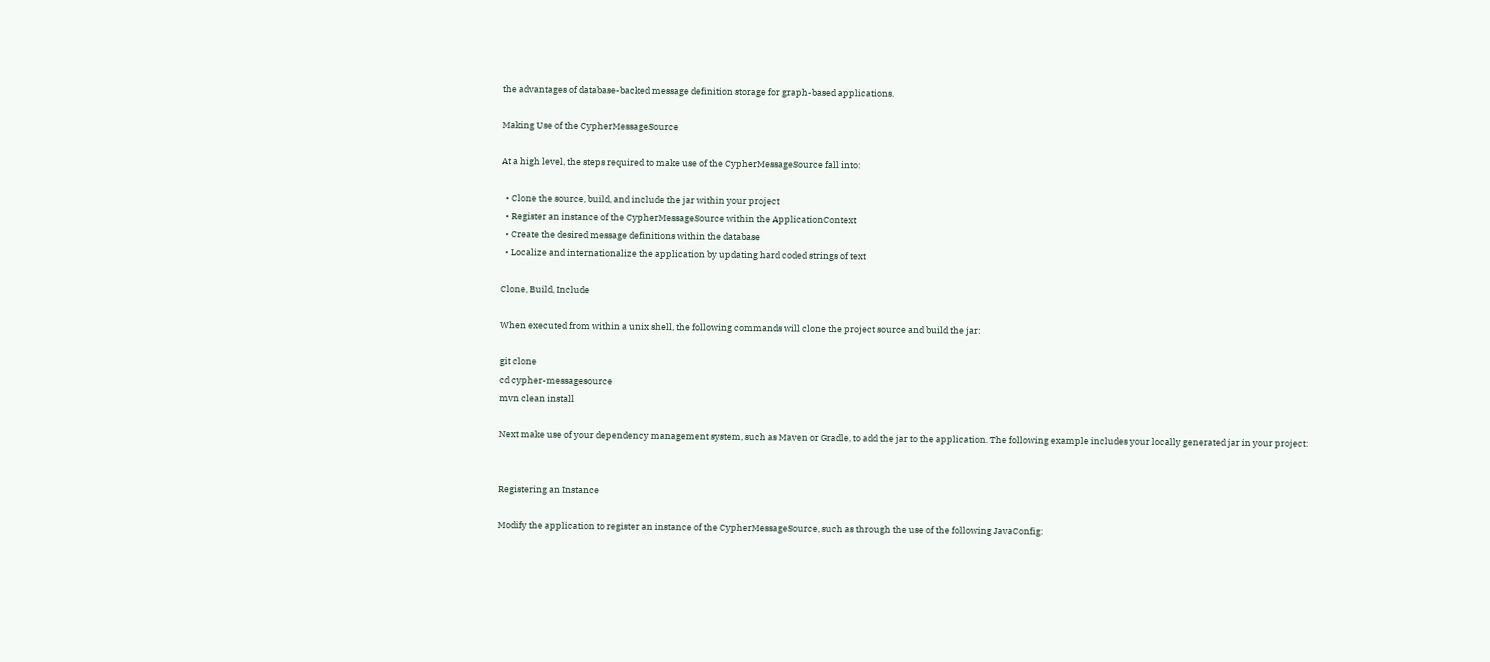the advantages of database-backed message definition storage for graph-based applications.

Making Use of the CypherMessageSource

At a high level, the steps required to make use of the CypherMessageSource fall into:

  • Clone the source, build, and include the jar within your project
  • Register an instance of the CypherMessageSource within the ApplicationContext
  • Create the desired message definitions within the database
  • Localize and internationalize the application by updating hard coded strings of text

Clone, Build, Include

When executed from within a unix shell, the following commands will clone the project source and build the jar:

git clone
cd cypher-messagesource
mvn clean install

Next make use of your dependency management system, such as Maven or Gradle, to add the jar to the application. The following example includes your locally generated jar in your project:


Registering an Instance

Modify the application to register an instance of the CypherMessageSource, such as through the use of the following JavaConfig: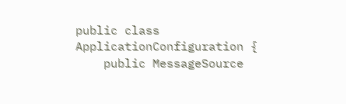public class ApplicationConfiguration {
    public MessageSource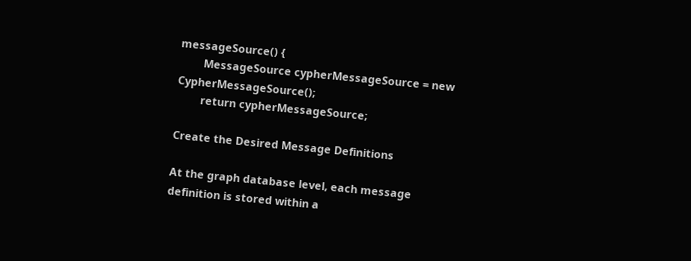messageSource() {
        MessageSource cypherMessageSource = new CypherMessageSource();
        return cypherMessageSource;

Create the Desired Message Definitions

At the graph database level, each message definition is stored within a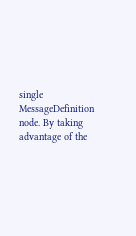single MessageDefinition node. By taking advantage of the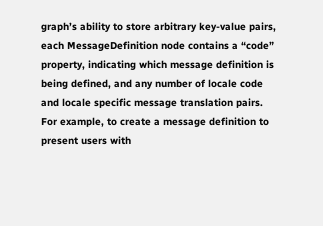graph’s ability to store arbitrary key-value pairs, each MessageDefinition node contains a “code” property, indicating which message definition is being defined, and any number of locale code and locale specific message translation pairs. For example, to create a message definition to present users with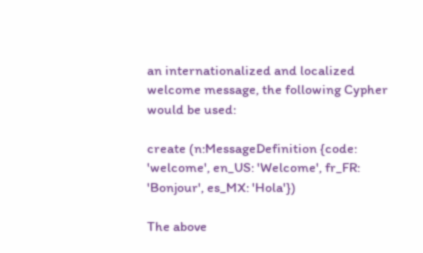an internationalized and localized welcome message, the following Cypher would be used:

create (n:MessageDefinition {code: 'welcome', en_US: 'Welcome', fr_FR: 'Bonjour', es_MX: 'Hola'})

The above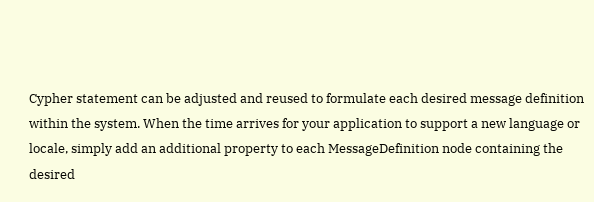Cypher statement can be adjusted and reused to formulate each desired message definition within the system. When the time arrives for your application to support a new language or locale, simply add an additional property to each MessageDefinition node containing the desired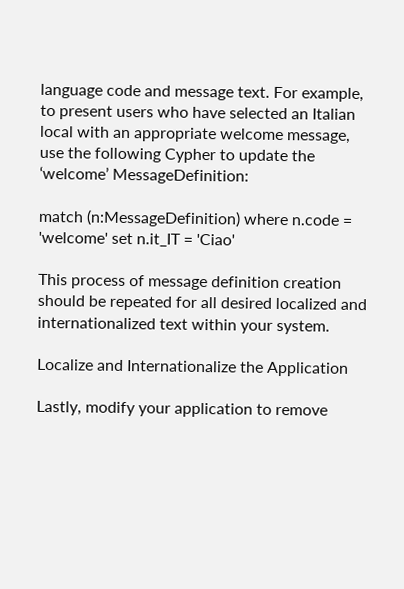language code and message text. For example, to present users who have selected an Italian local with an appropriate welcome message, use the following Cypher to update the ‘welcome’ MessageDefinition:

match (n:MessageDefinition) where n.code = 'welcome' set n.it_IT = 'Ciao'

This process of message definition creation should be repeated for all desired localized and internationalized text within your system.

Localize and Internationalize the Application

Lastly, modify your application to remove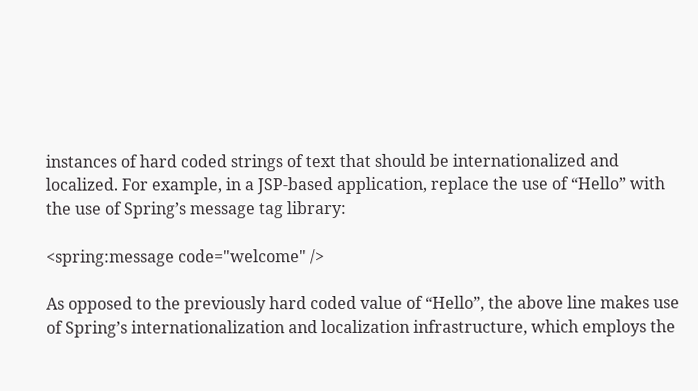instances of hard coded strings of text that should be internationalized and localized. For example, in a JSP-based application, replace the use of “Hello” with the use of Spring’s message tag library:

<spring:message code="welcome" />

As opposed to the previously hard coded value of “Hello”, the above line makes use of Spring’s internationalization and localization infrastructure, which employs the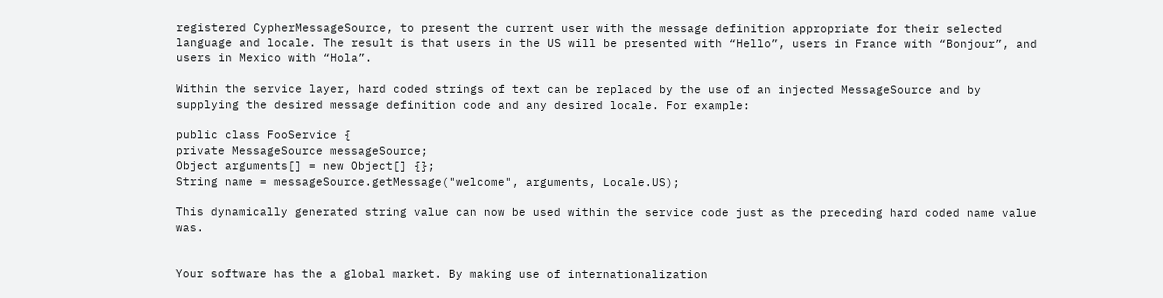registered CypherMessageSource, to present the current user with the message definition appropriate for their selected language and locale. The result is that users in the US will be presented with “Hello”, users in France with “Bonjour”, and users in Mexico with “Hola”.

Within the service layer, hard coded strings of text can be replaced by the use of an injected MessageSource and by supplying the desired message definition code and any desired locale. For example:

public class FooService {
private MessageSource messageSource;
Object arguments[] = new Object[] {};
String name = messageSource.getMessage("welcome", arguments, Locale.US);

This dynamically generated string value can now be used within the service code just as the preceding hard coded name value was.


Your software has the a global market. By making use of internationalization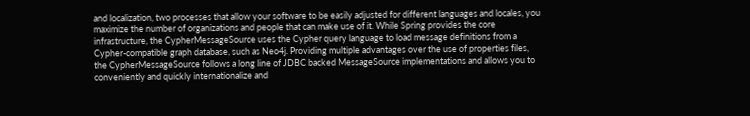and localization, two processes that allow your software to be easily adjusted for different languages and locales, you maximize the number of organizations and people that can make use of it. While Spring provides the core infrastructure, the CypherMessageSource uses the Cypher query language to load message definitions from a Cypher-compatible graph database, such as Neo4j. Providing multiple advantages over the use of properties files, the CypherMessageSource follows a long line of JDBC backed MessageSource implementations and allows you to conveniently and quickly internationalize and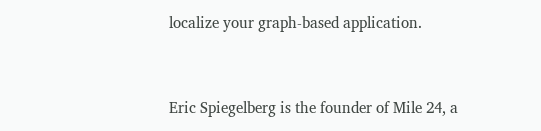localize your graph-based application.


Eric Spiegelberg is the founder of Mile 24, a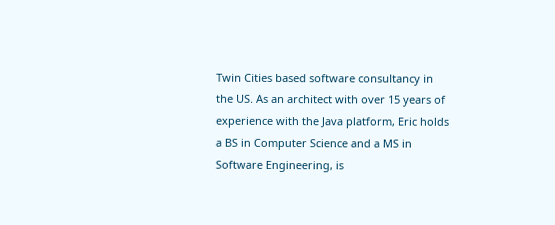Twin Cities based software consultancy in the US. As an architect with over 15 years of experience with the Java platform, Eric holds a BS in Computer Science and a MS in Software Engineering, is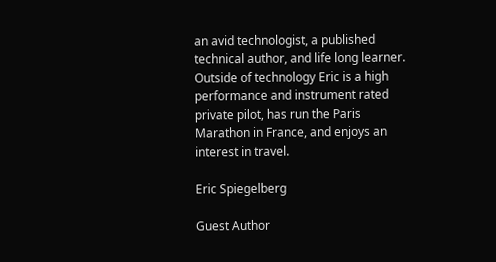an avid technologist, a published technical author, and life long learner. Outside of technology Eric is a high performance and instrument rated private pilot, has run the Paris Marathon in France, and enjoys an interest in travel.

Eric Spiegelberg

Guest Author